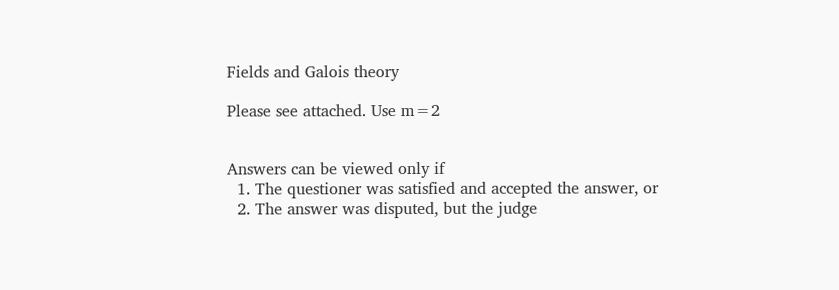Fields and Galois theory

Please see attached. Use m=2


Answers can be viewed only if
  1. The questioner was satisfied and accepted the answer, or
  2. The answer was disputed, but the judge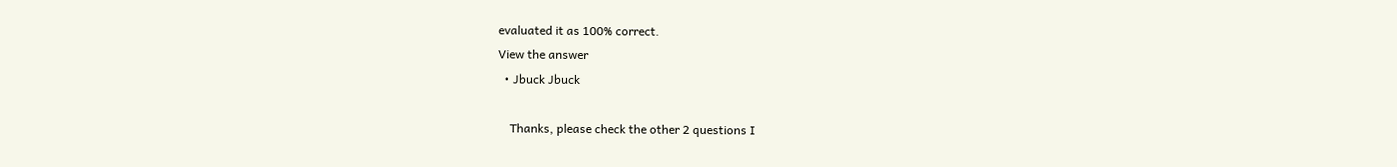evaluated it as 100% correct.
View the answer
  • Jbuck Jbuck

    Thanks, please check the other 2 questions I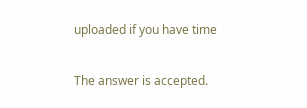uploaded if you have time

The answer is accepted.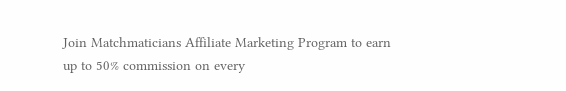Join Matchmaticians Affiliate Marketing Program to earn up to 50% commission on every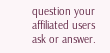question your affiliated users ask or answer.